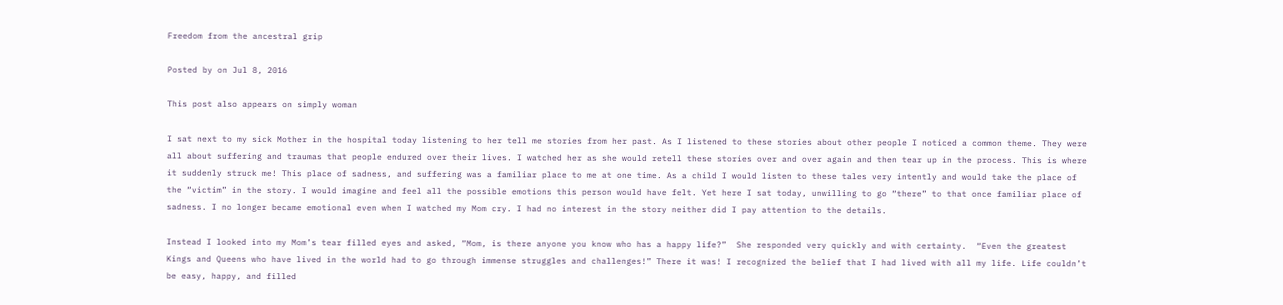Freedom from the ancestral grip

Posted by on Jul 8, 2016

This post also appears on simply woman

I sat next to my sick Mother in the hospital today listening to her tell me stories from her past. As I listened to these stories about other people I noticed a common theme. They were all about suffering and traumas that people endured over their lives. I watched her as she would retell these stories over and over again and then tear up in the process. This is where it suddenly struck me! This place of sadness, and suffering was a familiar place to me at one time. As a child I would listen to these tales very intently and would take the place of the “victim” in the story. I would imagine and feel all the possible emotions this person would have felt. Yet here I sat today, unwilling to go “there” to that once familiar place of sadness. I no longer became emotional even when I watched my Mom cry. I had no interest in the story neither did I pay attention to the details.

Instead I looked into my Mom’s tear filled eyes and asked, “Mom, is there anyone you know who has a happy life?”  She responded very quickly and with certainty.  “Even the greatest Kings and Queens who have lived in the world had to go through immense struggles and challenges!” There it was! I recognized the belief that I had lived with all my life. Life couldn’t be easy, happy, and filled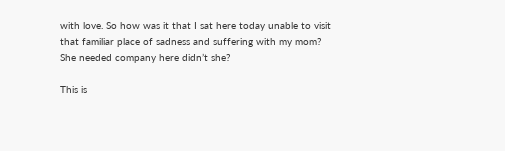with love. So how was it that I sat here today unable to visit that familiar place of sadness and suffering with my mom? She needed company here didn’t she?

This is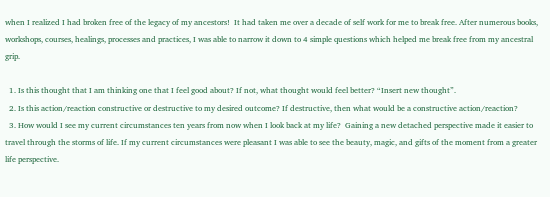when I realized I had broken free of the legacy of my ancestors!  It had taken me over a decade of self work for me to break free. After numerous books, workshops, courses, healings, processes and practices, I was able to narrow it down to 4 simple questions which helped me break free from my ancestral grip.

  1. Is this thought that I am thinking one that I feel good about? If not, what thought would feel better? “Insert new thought”.
  2. Is this action/reaction constructive or destructive to my desired outcome? If destructive, then what would be a constructive action/reaction?
  3. How would I see my current circumstances ten years from now when I look back at my life?  Gaining a new detached perspective made it easier to travel through the storms of life. If my current circumstances were pleasant I was able to see the beauty, magic, and gifts of the moment from a greater life perspective.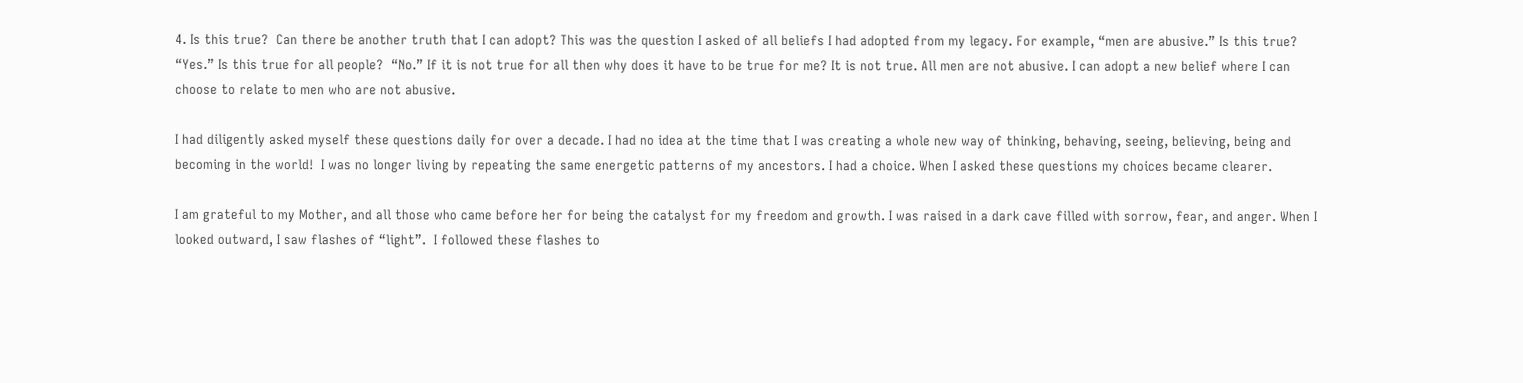4. Is this true?  Can there be another truth that I can adopt? This was the question I asked of all beliefs I had adopted from my legacy. For example, “men are abusive.” Is this true?  “Yes.” Is this true for all people?  “No.” If it is not true for all then why does it have to be true for me? It is not true. All men are not abusive. I can adopt a new belief where I can choose to relate to men who are not abusive.

I had diligently asked myself these questions daily for over a decade. I had no idea at the time that I was creating a whole new way of thinking, behaving, seeing, believing, being and becoming in the world!  I was no longer living by repeating the same energetic patterns of my ancestors. I had a choice. When I asked these questions my choices became clearer.

I am grateful to my Mother, and all those who came before her for being the catalyst for my freedom and growth. I was raised in a dark cave filled with sorrow, fear, and anger. When I looked outward, I saw flashes of “light”.  I followed these flashes to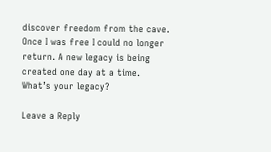discover freedom from the cave. Once I was free I could no longer return. A new legacy is being created one day at a time.  What’s your legacy?

Leave a Reply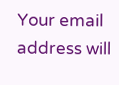Your email address will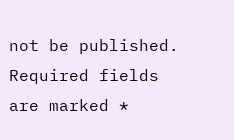not be published. Required fields are marked *